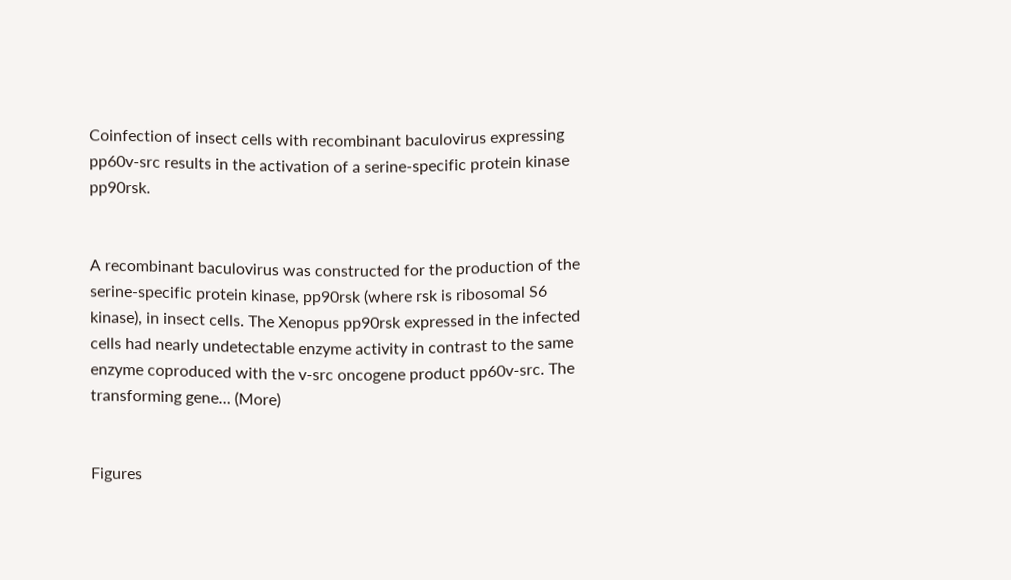Coinfection of insect cells with recombinant baculovirus expressing pp60v-src results in the activation of a serine-specific protein kinase pp90rsk.


A recombinant baculovirus was constructed for the production of the serine-specific protein kinase, pp90rsk (where rsk is ribosomal S6 kinase), in insect cells. The Xenopus pp90rsk expressed in the infected cells had nearly undetectable enzyme activity in contrast to the same enzyme coproduced with the v-src oncogene product pp60v-src. The transforming gene… (More)


Figures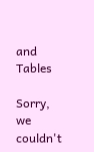and Tables

Sorry, we couldn't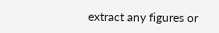extract any figures or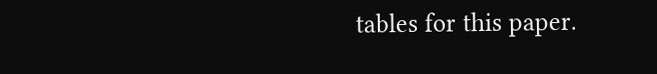tables for this paper.